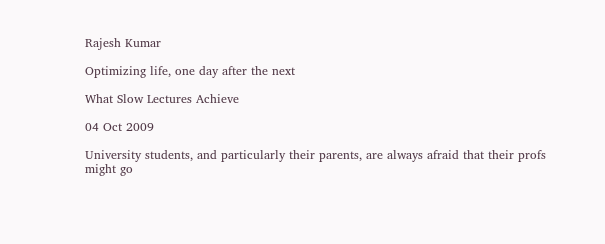Rajesh Kumar

Optimizing life, one day after the next

What Slow Lectures Achieve

04 Oct 2009

University students, and particularly their parents, are always afraid that their profs might go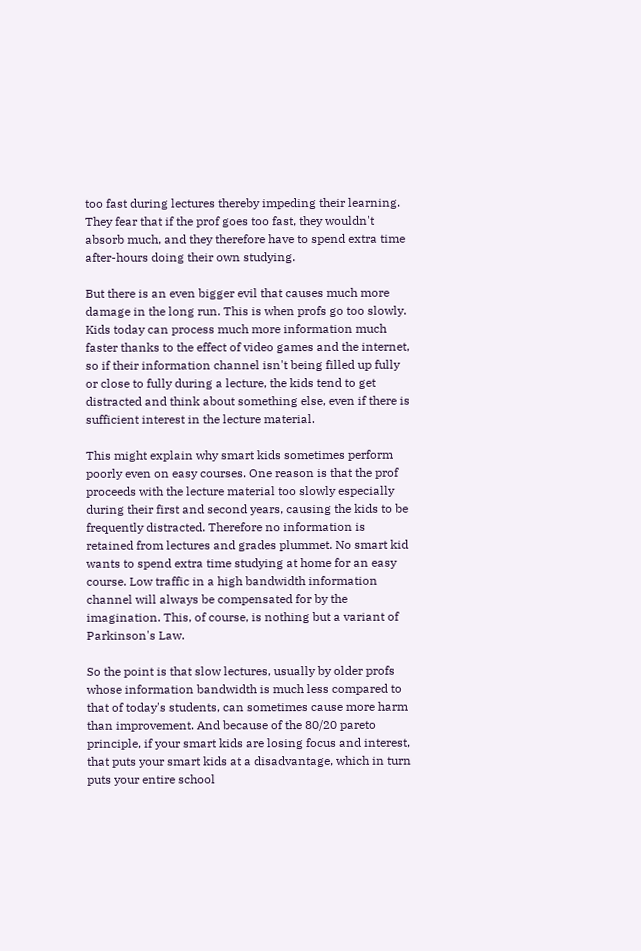too fast during lectures thereby impeding their learning. They fear that if the prof goes too fast, they wouldn't absorb much, and they therefore have to spend extra time after-hours doing their own studying.

But there is an even bigger evil that causes much more damage in the long run. This is when profs go too slowly. Kids today can process much more information much faster thanks to the effect of video games and the internet, so if their information channel isn't being filled up fully or close to fully during a lecture, the kids tend to get distracted and think about something else, even if there is sufficient interest in the lecture material.

This might explain why smart kids sometimes perform poorly even on easy courses. One reason is that the prof proceeds with the lecture material too slowly especially during their first and second years, causing the kids to be frequently distracted. Therefore no information is retained from lectures and grades plummet. No smart kid wants to spend extra time studying at home for an easy course. Low traffic in a high bandwidth information channel will always be compensated for by the imagination. This, of course, is nothing but a variant of Parkinson's Law.

So the point is that slow lectures, usually by older profs whose information bandwidth is much less compared to that of today's students, can sometimes cause more harm than improvement. And because of the 80/20 pareto principle, if your smart kids are losing focus and interest, that puts your smart kids at a disadvantage, which in turn puts your entire school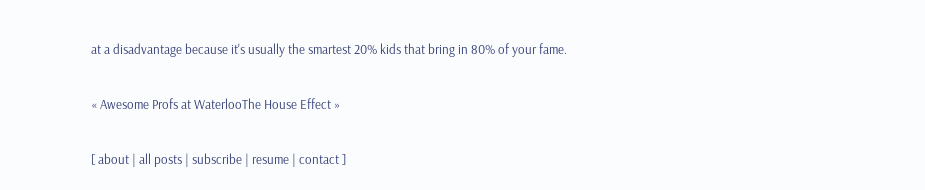at a disadvantage because it's usually the smartest 20% kids that bring in 80% of your fame.

« Awesome Profs at WaterlooThe House Effect »

[ about | all posts | subscribe | resume | contact ]